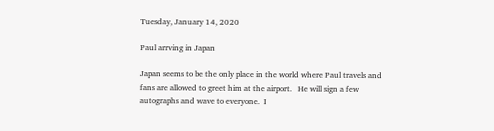Tuesday, January 14, 2020

Paul arrving in Japan

Japan seems to be the only place in the world where Paul travels and fans are allowed to greet him at the airport.   He will sign a few autographs and wave to everyone.  I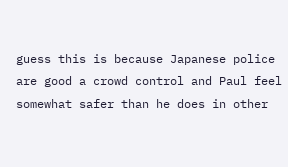guess this is because Japanese police are good a crowd control and Paul feel somewhat safer than he does in other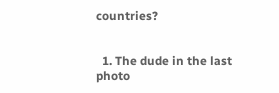countries?


  1. The dude in the last photo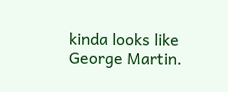kinda looks like George Martin.